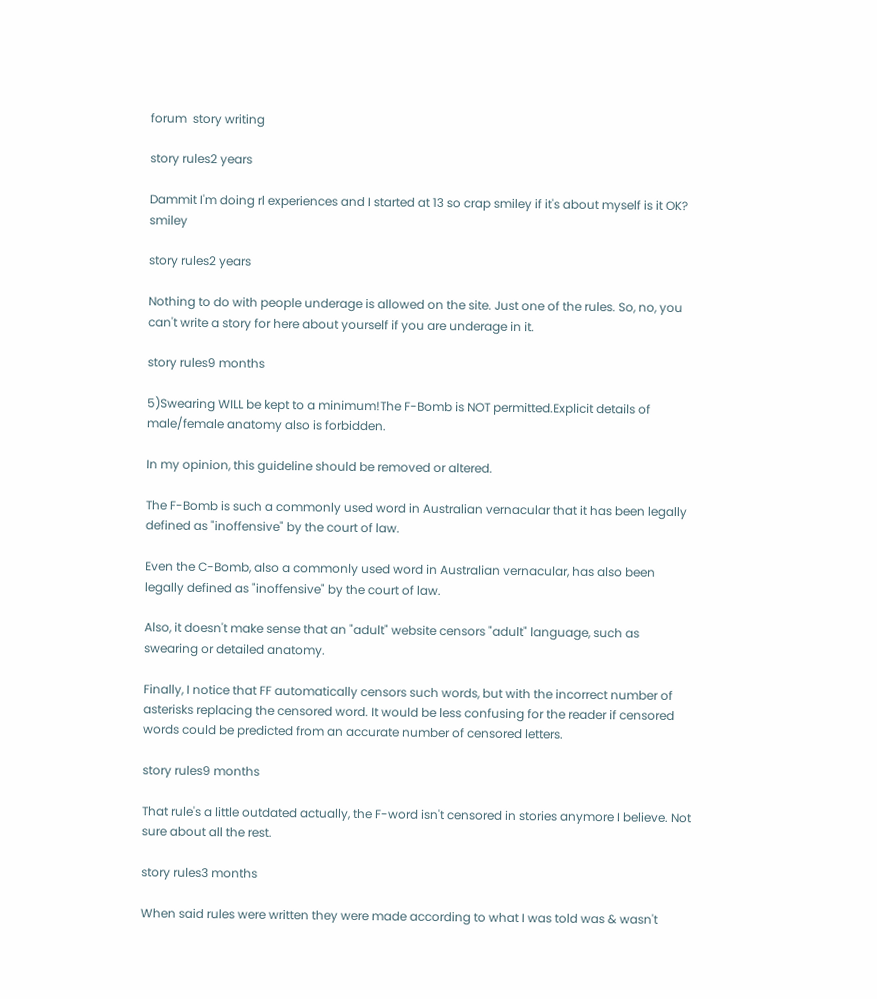forum  story writing

story rules2 years

Dammit I'm doing rl experiences and I started at 13 so crap smiley if it's about myself is it OK? smiley

story rules2 years

Nothing to do with people underage is allowed on the site. Just one of the rules. So, no, you can't write a story for here about yourself if you are underage in it.

story rules9 months

5)Swearing WILL be kept to a minimum!The F-Bomb is NOT permitted.Explicit details of male/female anatomy also is forbidden.

In my opinion, this guideline should be removed or altered.

The F-Bomb is such a commonly used word in Australian vernacular that it has been legally defined as "inoffensive" by the court of law.

Even the C-Bomb, also a commonly used word in Australian vernacular, has also been legally defined as "inoffensive" by the court of law.

Also, it doesn't make sense that an "adult" website censors "adult" language, such as swearing or detailed anatomy.

Finally, I notice that FF automatically censors such words, but with the incorrect number of asterisks replacing the censored word. It would be less confusing for the reader if censored words could be predicted from an accurate number of censored letters.

story rules9 months

That rule's a little outdated actually, the F-word isn't censored in stories anymore I believe. Not sure about all the rest.

story rules3 months

When said rules were written they were made according to what I was told was & wasn't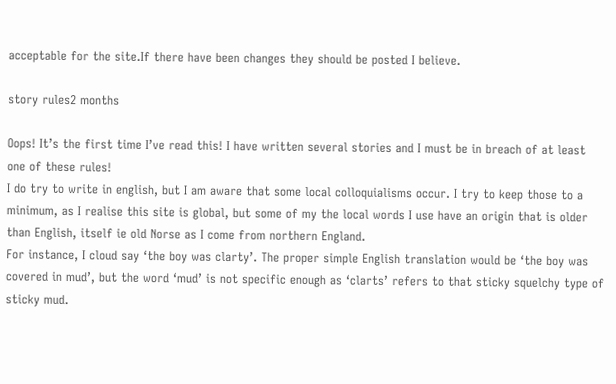acceptable for the site.If there have been changes they should be posted I believe.

story rules2 months

Oops! It’s the first time I’ve read this! I have written several stories and I must be in breach of at least one of these rules!
I do try to write in english, but I am aware that some local colloquialisms occur. I try to keep those to a minimum, as I realise this site is global, but some of my the local words I use have an origin that is older than English, itself ie old Norse as I come from northern England.
For instance, I cloud say ‘the boy was clarty’. The proper simple English translation would be ‘the boy was covered in mud’, but the word ‘mud’ is not specific enough as ‘clarts’ refers to that sticky squelchy type of sticky mud.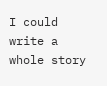I could write a whole story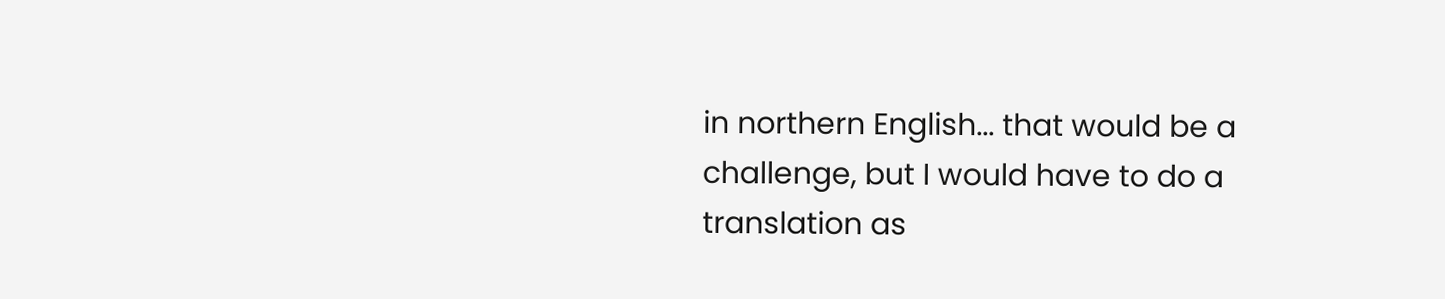in northern English... that would be a challenge, but I would have to do a translation as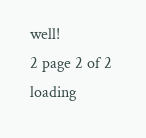well!
2 page 2 of 2   loading